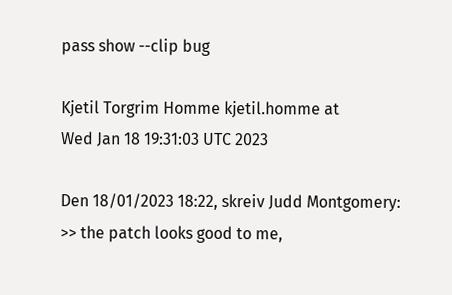pass show --clip bug

Kjetil Torgrim Homme kjetil.homme at
Wed Jan 18 19:31:03 UTC 2023

Den 18/01/2023 18:22, skreiv Judd Montgomery:
>> the patch looks good to me,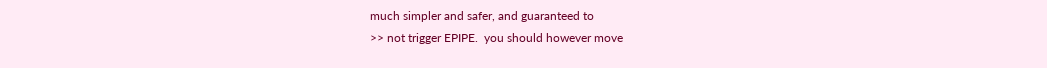much simpler and safer, and guaranteed to
>> not trigger EPIPE.  you should however move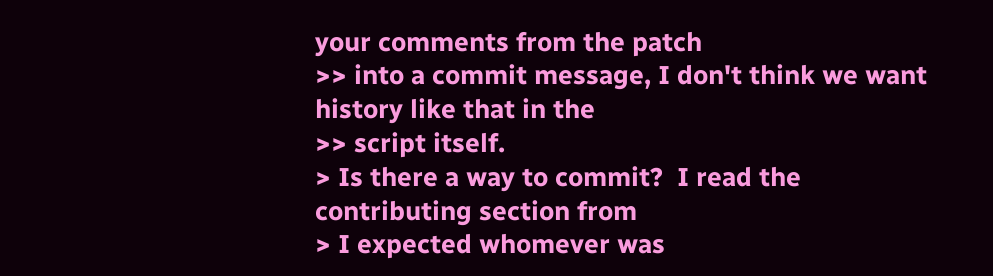your comments from the patch
>> into a commit message, I don't think we want history like that in the
>> script itself.
> Is there a way to commit?  I read the contributing section from
> I expected whomever was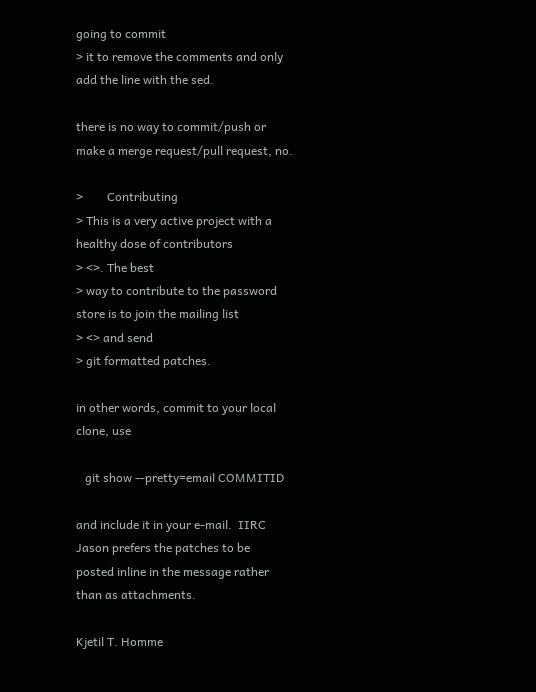going to commit
> it to remove the comments and only add the line with the sed.

there is no way to commit/push or make a merge request/pull request, no.

>        Contributing
> This is a very active project with a healthy dose of contributors
> <>. The best
> way to contribute to the password store is to join the mailing list
> <> and send
> git formatted patches.

in other words, commit to your local clone, use

   git show --pretty=email COMMITID

and include it in your e-mail.  IIRC Jason prefers the patches to be
posted inline in the message rather than as attachments.

Kjetil T. Homme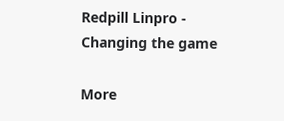Redpill Linpro - Changing the game

More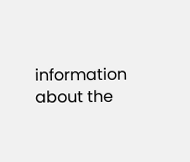information about the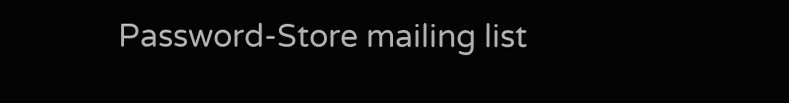Password-Store mailing list